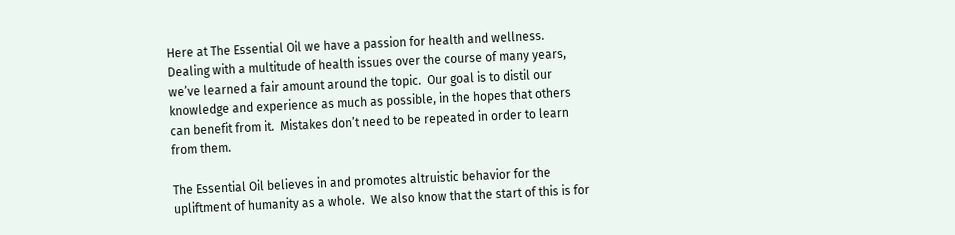Here at The Essential Oil we have a passion for health and wellness. Dealing with a multitude of health issues over the course of many years, we’ve learned a fair amount around the topic.  Our goal is to distil our knowledge and experience as much as possible, in the hopes that others can benefit from it.  Mistakes don’t need to be repeated in order to learn from them.

The Essential Oil believes in and promotes altruistic behavior for the upliftment of humanity as a whole.  We also know that the start of this is for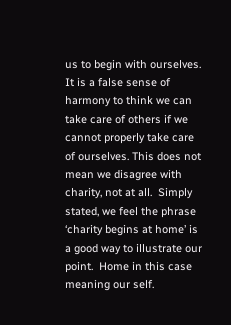us to begin with ourselves. It is a false sense of harmony to think we can take care of others if we cannot properly take care of ourselves. This does not mean we disagree with charity, not at all.  Simply stated, we feel the phrase ‘charity begins at home’ is a good way to illustrate our point.  Home in this case meaning our self.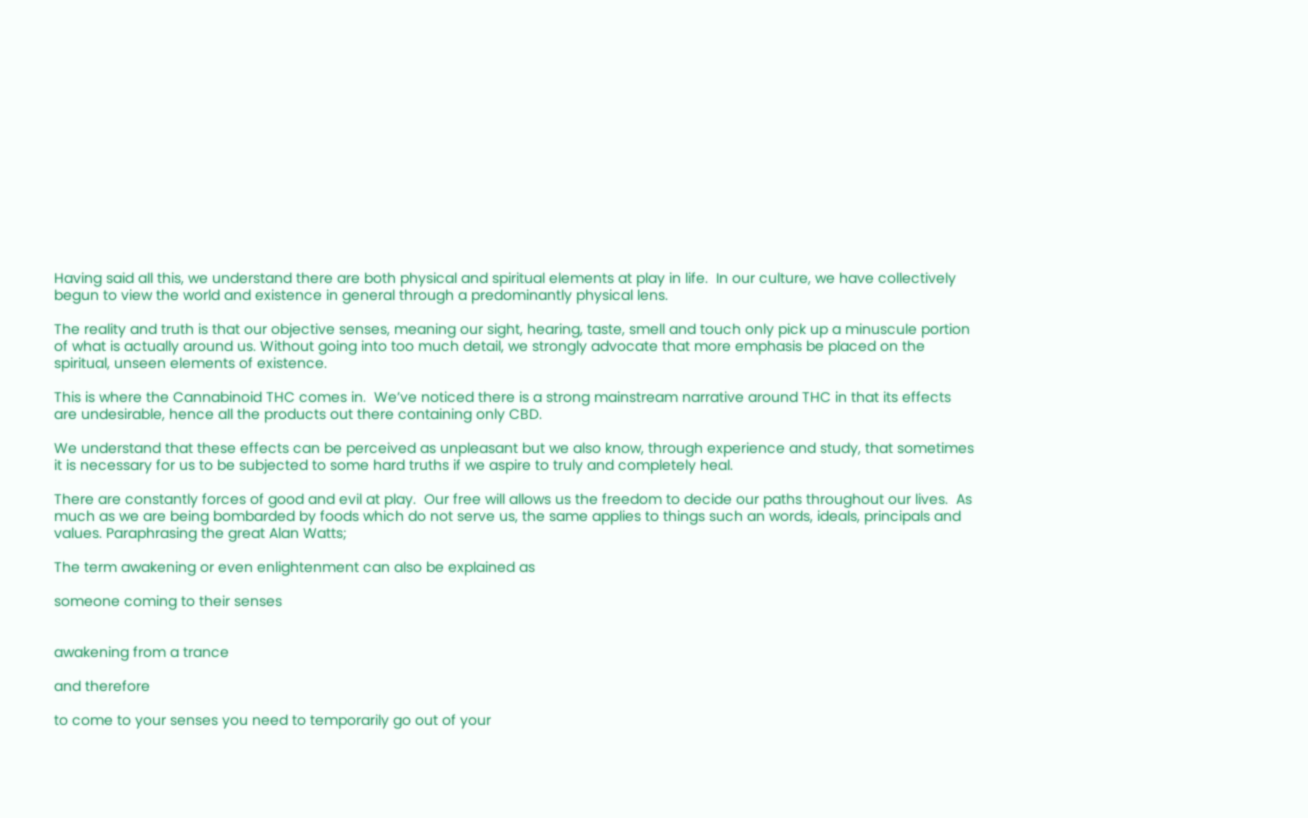Having said all this, we understand there are both physical and spiritual elements at play in life.  In our culture, we have collectively begun to view the world and existence in general through a predominantly physical lens.

The reality and truth is that our objective senses, meaning our sight, hearing, taste, smell and touch only pick up a minuscule portion of what is actually around us. Without going into too much detail, we strongly advocate that more emphasis be placed on the spiritual, unseen elements of existence.

This is where the Cannabinoid THC comes in.  We’ve noticed there is a strong mainstream narrative around THC in that its effects are undesirable, hence all the products out there containing only CBD.

We understand that these effects can be perceived as unpleasant but we also know, through experience and study, that sometimes it is necessary for us to be subjected to some hard truths if we aspire to truly and completely heal.

There are constantly forces of good and evil at play.  Our free will allows us the freedom to decide our paths throughout our lives.  As much as we are being bombarded by foods which do not serve us, the same applies to things such an words, ideals, principals and values. Paraphrasing the great Alan Watts;

The term awakening or even enlightenment can also be explained as

someone coming to their senses


awakening from a trance

and therefore

to come to your senses you need to temporarily go out of your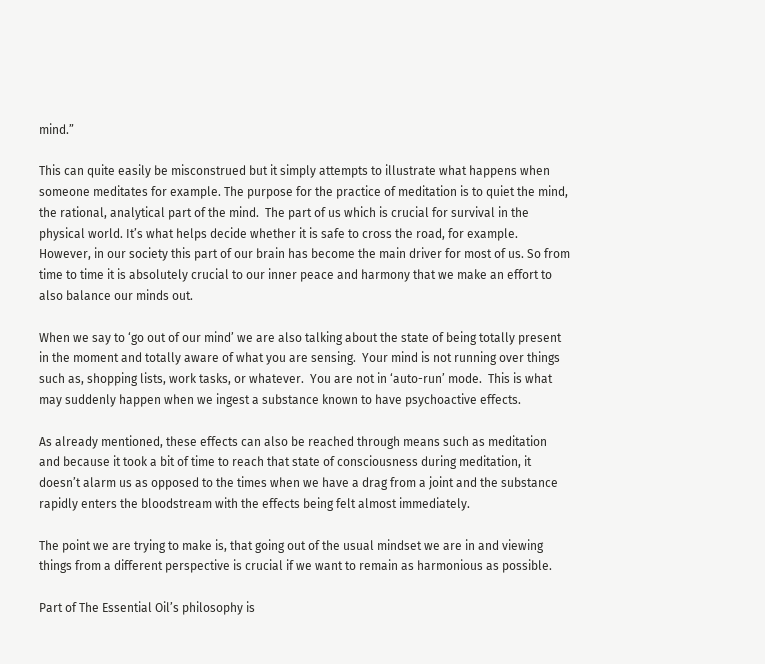mind.”

This can quite easily be misconstrued but it simply attempts to illustrate what happens when someone meditates for example. The purpose for the practice of meditation is to quiet the mind, the rational, analytical part of the mind.  The part of us which is crucial for survival in the physical world. It’s what helps decide whether it is safe to cross the road, for example.  However, in our society this part of our brain has become the main driver for most of us. So from time to time it is absolutely crucial to our inner peace and harmony that we make an effort to also balance our minds out.

When we say to ‘go out of our mind’ we are also talking about the state of being totally present in the moment and totally aware of what you are sensing.  Your mind is not running over things such as, shopping lists, work tasks, or whatever.  You are not in ‘auto-run’ mode.  This is what may suddenly happen when we ingest a substance known to have psychoactive effects.

As already mentioned, these effects can also be reached through means such as meditation and because it took a bit of time to reach that state of consciousness during meditation, it doesn’t alarm us as opposed to the times when we have a drag from a joint and the substance rapidly enters the bloodstream with the effects being felt almost immediately.

The point we are trying to make is, that going out of the usual mindset we are in and viewing things from a different perspective is crucial if we want to remain as harmonious as possible.

Part of The Essential Oil’s philosophy is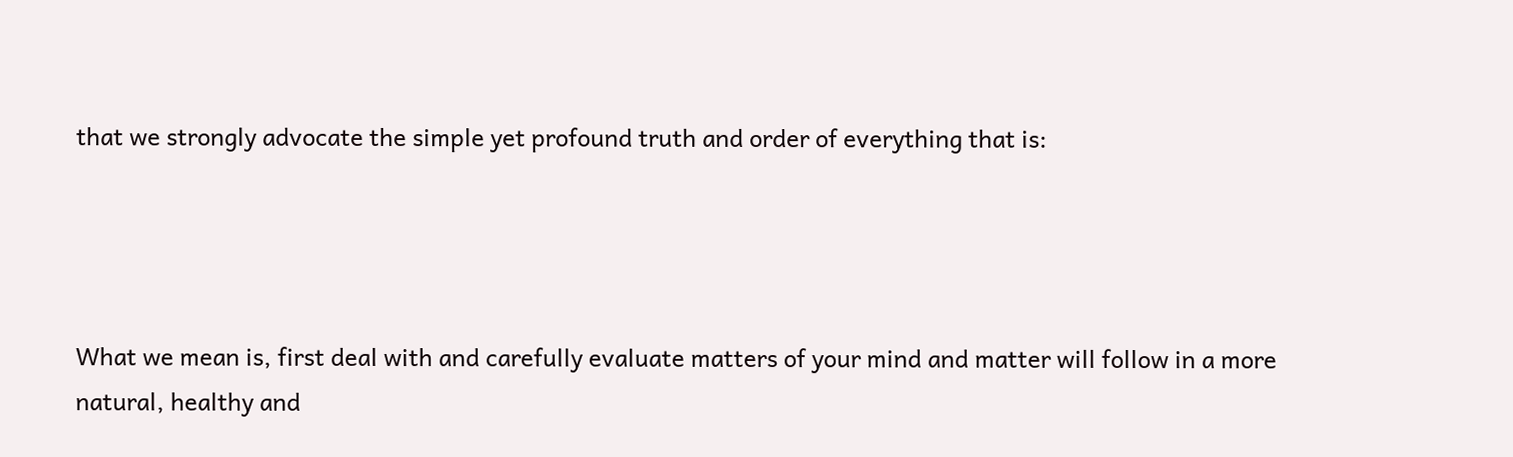that we strongly advocate the simple yet profound truth and order of everything that is:




What we mean is, first deal with and carefully evaluate matters of your mind and matter will follow in a more natural, healthy and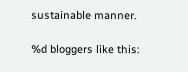sustainable manner.

%d bloggers like this: